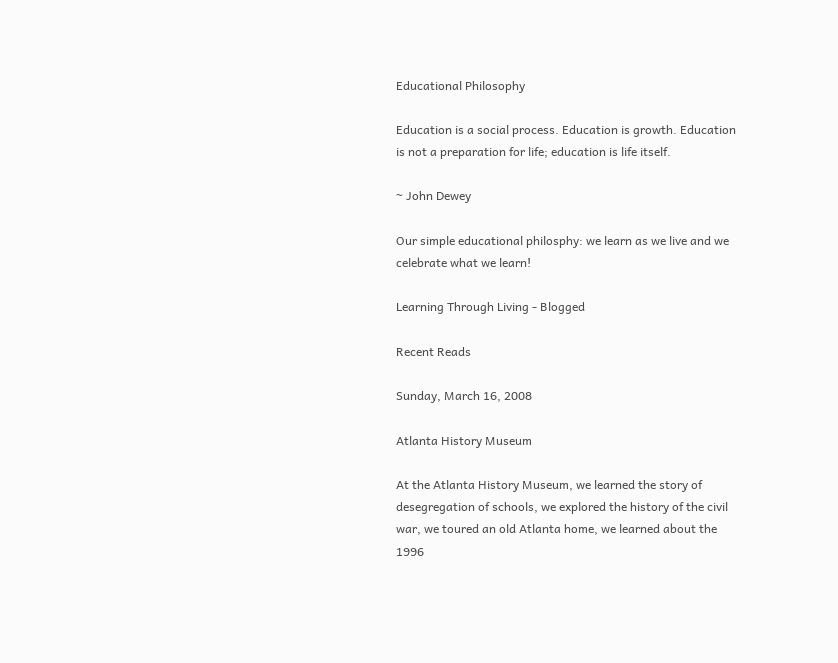Educational Philosophy

Education is a social process. Education is growth. Education is not a preparation for life; education is life itself.

~ John Dewey

Our simple educational philosphy: we learn as we live and we celebrate what we learn!

Learning Through Living - Blogged

Recent Reads

Sunday, March 16, 2008

Atlanta History Museum

At the Atlanta History Museum, we learned the story of desegregation of schools, we explored the history of the civil war, we toured an old Atlanta home, we learned about the 1996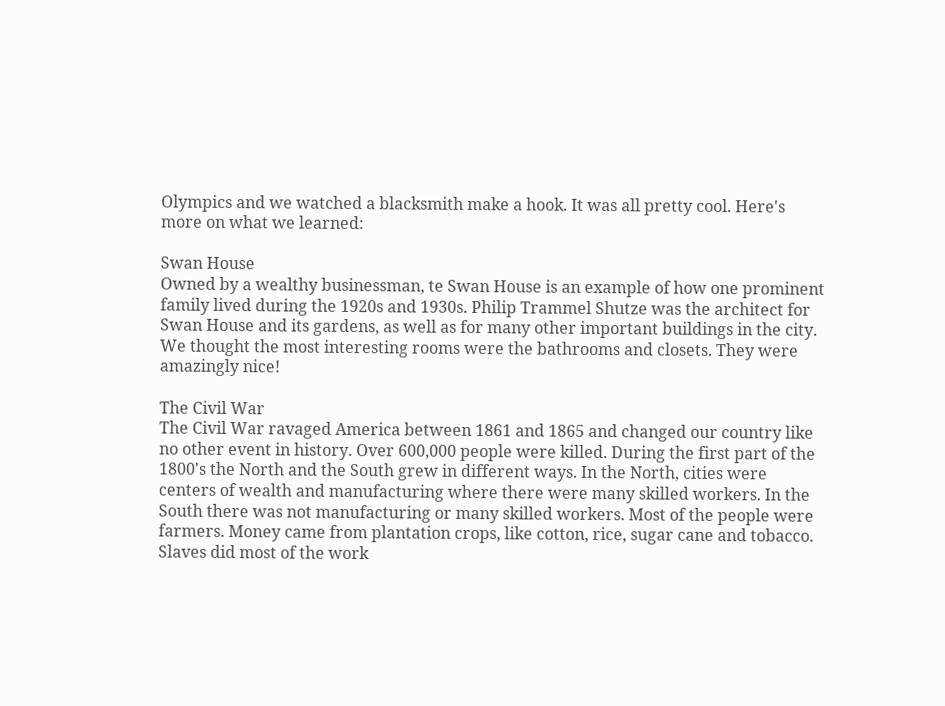Olympics and we watched a blacksmith make a hook. It was all pretty cool. Here's more on what we learned:

Swan House
Owned by a wealthy businessman, te Swan House is an example of how one prominent family lived during the 1920s and 1930s. Philip Trammel Shutze was the architect for Swan House and its gardens, as well as for many other important buildings in the city. We thought the most interesting rooms were the bathrooms and closets. They were amazingly nice!

The Civil War
The Civil War ravaged America between 1861 and 1865 and changed our country like no other event in history. Over 600,000 people were killed. During the first part of the 1800's the North and the South grew in different ways. In the North, cities were centers of wealth and manufacturing where there were many skilled workers. In the South there was not manufacturing or many skilled workers. Most of the people were farmers. Money came from plantation crops, like cotton, rice, sugar cane and tobacco. Slaves did most of the work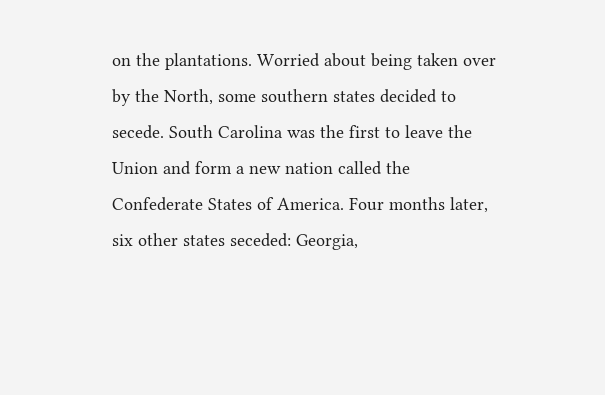on the plantations. Worried about being taken over by the North, some southern states decided to secede. South Carolina was the first to leave the Union and form a new nation called the Confederate States of America. Four months later, six other states seceded: Georgia,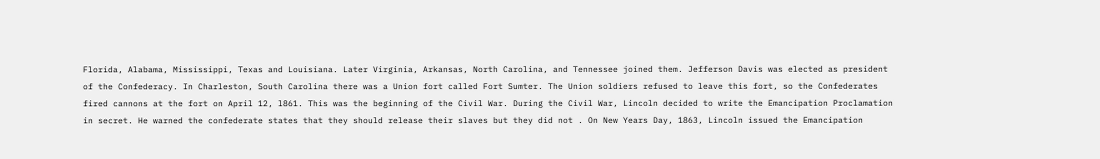Florida, Alabama, Mississippi, Texas and Louisiana. Later Virginia, Arkansas, North Carolina, and Tennessee joined them. Jefferson Davis was elected as president of the Confederacy. In Charleston, South Carolina there was a Union fort called Fort Sumter. The Union soldiers refused to leave this fort, so the Confederates fired cannons at the fort on April 12, l861. This was the beginning of the Civil War. During the Civil War, Lincoln decided to write the Emancipation Proclamation in secret. He warned the confederate states that they should release their slaves but they did not . On New Years Day, 1863, Lincoln issued the Emancipation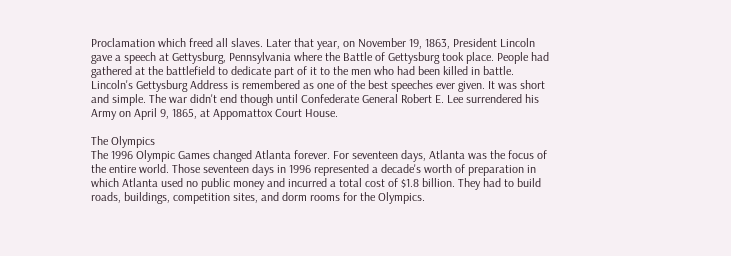Proclamation which freed all slaves. Later that year, on November 19, 1863, President Lincoln gave a speech at Gettysburg, Pennsylvania where the Battle of Gettysburg took place. People had gathered at the battlefield to dedicate part of it to the men who had been killed in battle. Lincoln's Gettysburg Address is remembered as one of the best speeches ever given. It was short and simple. The war didn't end though until Confederate General Robert E. Lee surrendered his Army on April 9, 1865, at Appomattox Court House.

The Olympics
The 1996 Olympic Games changed Atlanta forever. For seventeen days, Atlanta was the focus of the entire world. Those seventeen days in 1996 represented a decade's worth of preparation in which Atlanta used no public money and incurred a total cost of $1.8 billion. They had to build roads, buildings, competition sites, and dorm rooms for the Olympics.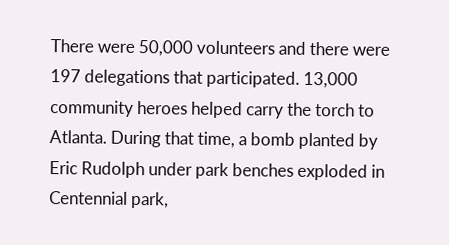There were 50,000 volunteers and there were 197 delegations that participated. 13,000 community heroes helped carry the torch to Atlanta. During that time, a bomb planted by Eric Rudolph under park benches exploded in Centennial park,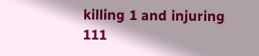killing 1 and injuring 111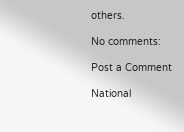others.

No comments:

Post a Comment

National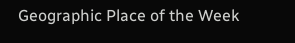Geographic Place of the Week